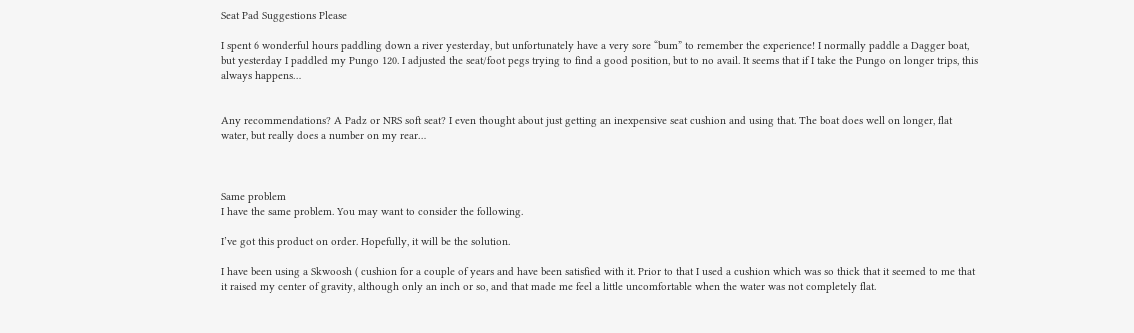Seat Pad Suggestions Please

I spent 6 wonderful hours paddling down a river yesterday, but unfortunately have a very sore “bum” to remember the experience! I normally paddle a Dagger boat, but yesterday I paddled my Pungo 120. I adjusted the seat/foot pegs trying to find a good position, but to no avail. It seems that if I take the Pungo on longer trips, this always happens…


Any recommendations? A Padz or NRS soft seat? I even thought about just getting an inexpensive seat cushion and using that. The boat does well on longer, flat water, but really does a number on my rear…



Same problem
I have the same problem. You may want to consider the following.

I’ve got this product on order. Hopefully, it will be the solution.

I have been using a Skwoosh ( cushion for a couple of years and have been satisfied with it. Prior to that I used a cushion which was so thick that it seemed to me that it raised my center of gravity, although only an inch or so, and that made me feel a little uncomfortable when the water was not completely flat.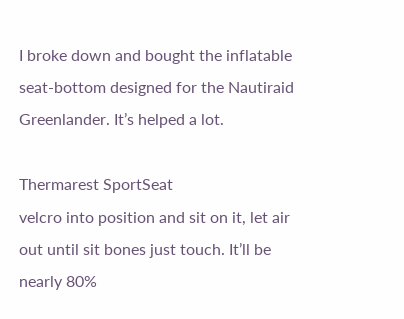I broke down and bought the inflatable seat-bottom designed for the Nautiraid Greenlander. It’s helped a lot.

Thermarest SportSeat
velcro into position and sit on it, let air out until sit bones just touch. It’ll be nearly 80%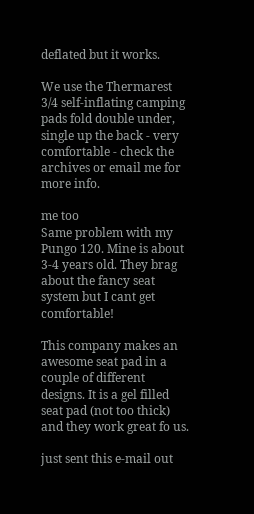deflated but it works.

We use the Thermarest 3/4 self-inflating camping pads fold double under, single up the back - very comfortable - check the archives or email me for more info.

me too
Same problem with my Pungo 120. Mine is about 3-4 years old. They brag about the fancy seat system but I cant get comfortable!

This company makes an awesome seat pad in a couple of different designs. It is a gel filled seat pad (not too thick) and they work great fo us.

just sent this e-mail out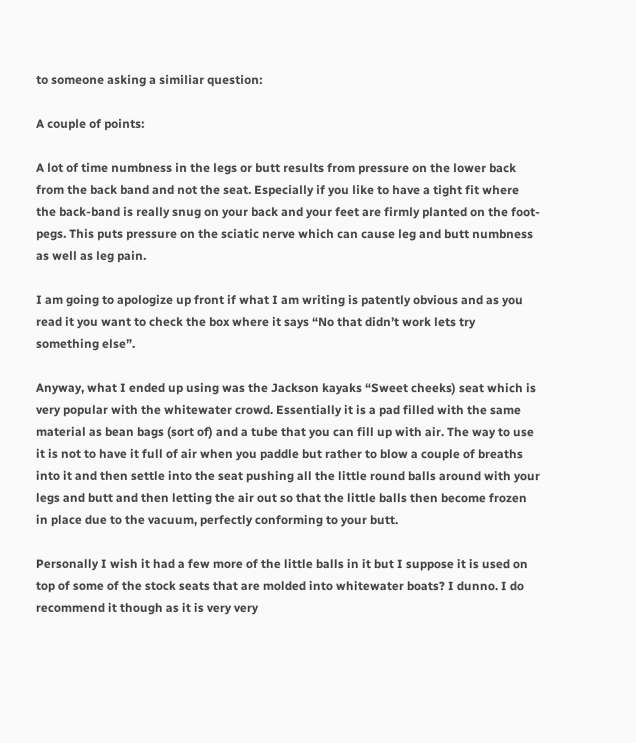to someone asking a similiar question:

A couple of points:

A lot of time numbness in the legs or butt results from pressure on the lower back from the back band and not the seat. Especially if you like to have a tight fit where the back-band is really snug on your back and your feet are firmly planted on the foot-pegs. This puts pressure on the sciatic nerve which can cause leg and butt numbness as well as leg pain.

I am going to apologize up front if what I am writing is patently obvious and as you read it you want to check the box where it says “No that didn’t work lets try something else”.

Anyway, what I ended up using was the Jackson kayaks “Sweet cheeks) seat which is very popular with the whitewater crowd. Essentially it is a pad filled with the same material as bean bags (sort of) and a tube that you can fill up with air. The way to use it is not to have it full of air when you paddle but rather to blow a couple of breaths into it and then settle into the seat pushing all the little round balls around with your legs and butt and then letting the air out so that the little balls then become frozen in place due to the vacuum, perfectly conforming to your butt.

Personally I wish it had a few more of the little balls in it but I suppose it is used on top of some of the stock seats that are molded into whitewater boats? I dunno. I do recommend it though as it is very very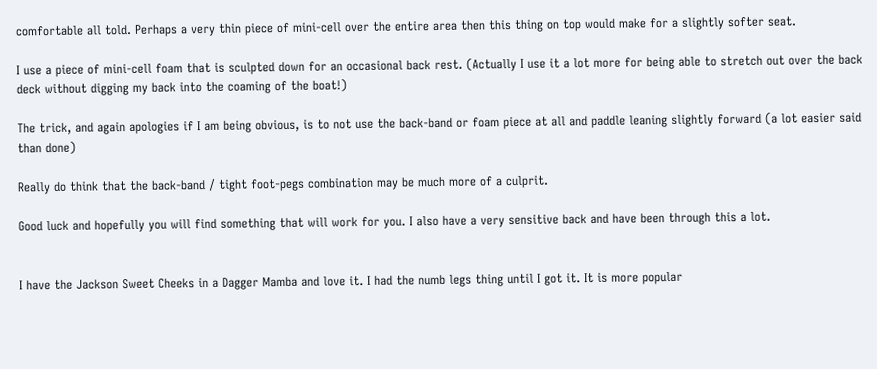comfortable all told. Perhaps a very thin piece of mini-cell over the entire area then this thing on top would make for a slightly softer seat.

I use a piece of mini-cell foam that is sculpted down for an occasional back rest. (Actually I use it a lot more for being able to stretch out over the back deck without digging my back into the coaming of the boat!)

The trick, and again apologies if I am being obvious, is to not use the back-band or foam piece at all and paddle leaning slightly forward (a lot easier said than done)

Really do think that the back-band / tight foot-pegs combination may be much more of a culprit.

Good luck and hopefully you will find something that will work for you. I also have a very sensitive back and have been through this a lot.


I have the Jackson Sweet Cheeks in a Dagger Mamba and love it. I had the numb legs thing until I got it. It is more popular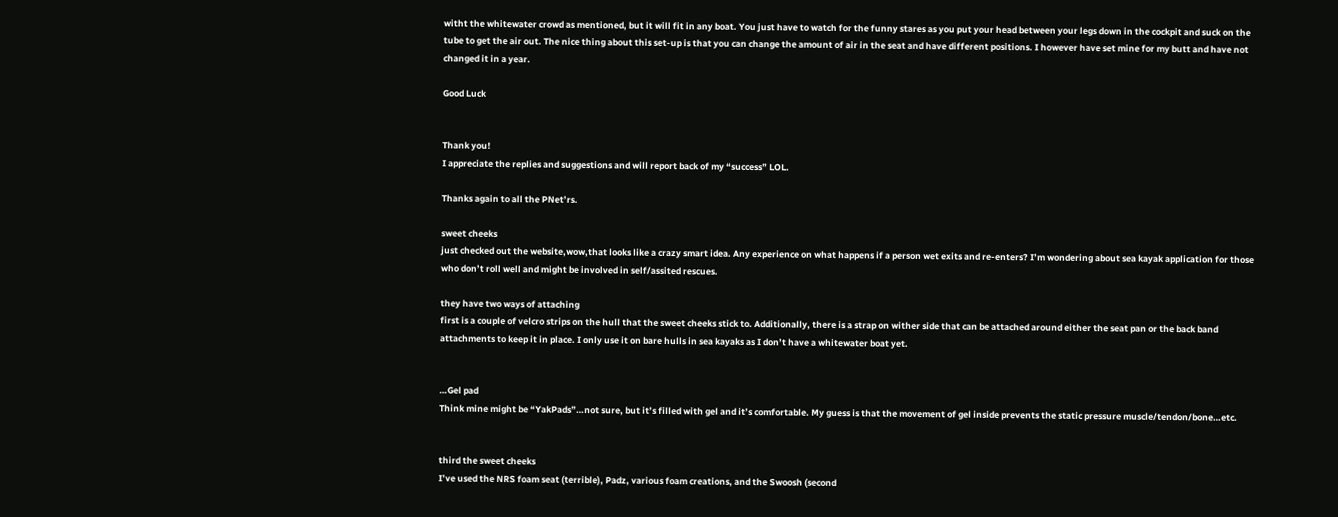witht the whitewater crowd as mentioned, but it will fit in any boat. You just have to watch for the funny stares as you put your head between your legs down in the cockpit and suck on the tube to get the air out. The nice thing about this set-up is that you can change the amount of air in the seat and have different positions. I however have set mine for my butt and have not changed it in a year.

Good Luck


Thank you!
I appreciate the replies and suggestions and will report back of my “success” LOL.

Thanks again to all the PNet’rs.

sweet cheeks
just checked out the website,wow,that looks like a crazy smart idea. Any experience on what happens if a person wet exits and re-enters? I’m wondering about sea kayak application for those who don’t roll well and might be involved in self/assited rescues.

they have two ways of attaching
first is a couple of velcro strips on the hull that the sweet cheeks stick to. Additionally, there is a strap on wither side that can be attached around either the seat pan or the back band attachments to keep it in place. I only use it on bare hulls in sea kayaks as I don’t have a whitewater boat yet.


…Gel pad
Think mine might be “YakPads”…not sure, but it’s filled with gel and it’s comfortable. My guess is that the movement of gel inside prevents the static pressure muscle/tendon/bone…etc.


third the sweet cheeks
I’ve used the NRS foam seat (terrible), Padz, various foam creations, and the Swoosh (second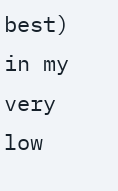best) in my very low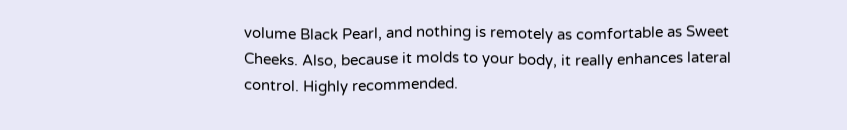volume Black Pearl, and nothing is remotely as comfortable as Sweet Cheeks. Also, because it molds to your body, it really enhances lateral control. Highly recommended.